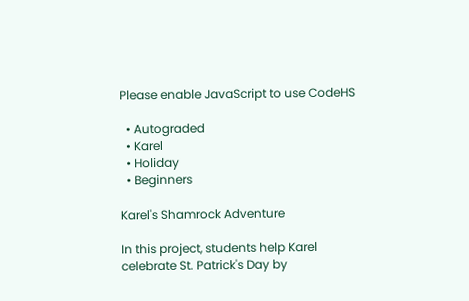Please enable JavaScript to use CodeHS

  • Autograded
  • Karel
  • Holiday
  • Beginners

Karel's Shamrock Adventure

In this project, students help Karel celebrate St. Patrick's Day by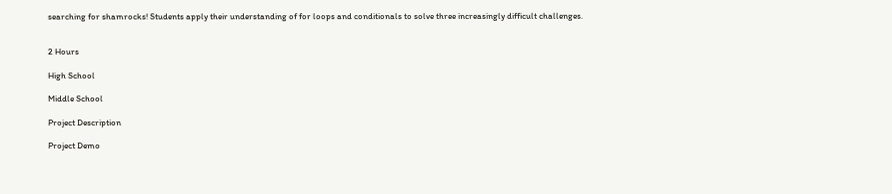searching for shamrocks! Students apply their understanding of for loops and conditionals to solve three increasingly difficult challenges.


2 Hours

High School

Middle School

Project Description

Project Demo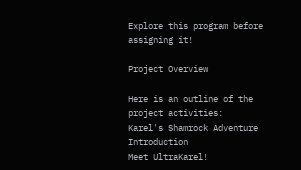Explore this program before assigning it!

Project Overview

Here is an outline of the project activities:
Karel's Shamrock Adventure Introduction
Meet UltraKarel!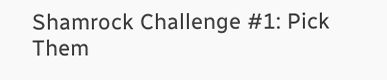Shamrock Challenge #1: Pick Them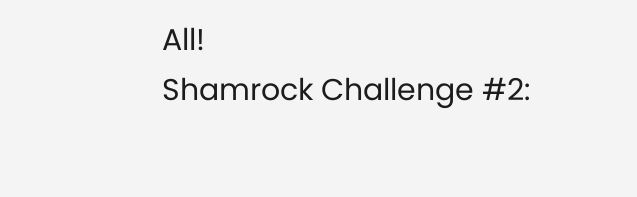All!
Shamrock Challenge #2: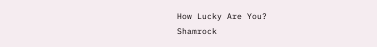How Lucky Are You?
Shamrock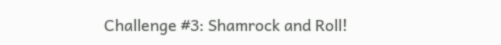Challenge #3: Shamrock and Roll!